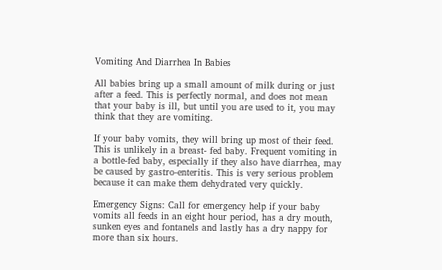Vomiting And Diarrhea In Babies

All babies bring up a small amount of milk during or just after a feed. This is perfectly normal, and does not mean that your baby is ill, but until you are used to it, you may think that they are vomiting.

If your baby vomits, they will bring up most of their feed. This is unlikely in a breast- fed baby. Frequent vomiting in a bottle-fed baby, especially if they also have diarrhea, may be caused by gastro-enteritis. This is very serious problem because it can make them dehydrated very quickly.

Emergency Signs: Call for emergency help if your baby vomits all feeds in an eight hour period, has a dry mouth, sunken eyes and fontanels and lastly has a dry nappy for more than six hours.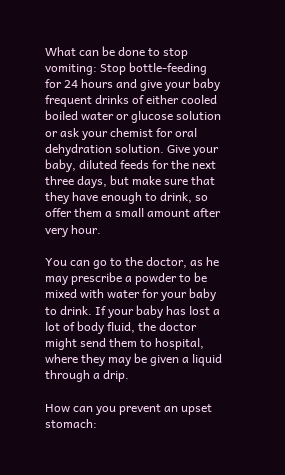What can be done to stop vomiting: Stop bottle-feeding for 24 hours and give your baby frequent drinks of either cooled boiled water or glucose solution or ask your chemist for oral dehydration solution. Give your baby, diluted feeds for the next three days, but make sure that they have enough to drink, so offer them a small amount after very hour.

You can go to the doctor, as he may prescribe a powder to be mixed with water for your baby to drink. If your baby has lost a lot of body fluid, the doctor might send them to hospital, where they may be given a liquid through a drip.

How can you prevent an upset stomach: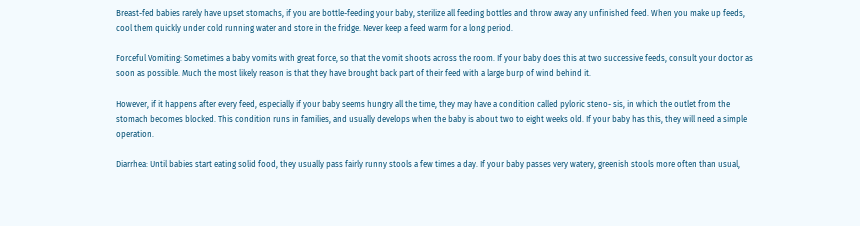Breast-fed babies rarely have upset stomachs, if you are bottle-feeding your baby, sterilize all feeding bottles and throw away any unfinished feed. When you make up feeds, cool them quickly under cold running water and store in the fridge. Never keep a feed warm for a long period.

Forceful Vomiting: Sometimes a baby vomits with great force, so that the vomit shoots across the room. If your baby does this at two successive feeds, consult your doctor as soon as possible. Much the most likely reason is that they have brought back part of their feed with a large burp of wind behind it.

However, if it happens after every feed, especially if your baby seems hungry all the time, they may have a condition called pyloric steno- sis, in which the outlet from the stomach becomes blocked. This condition runs in families, and usually develops when the baby is about two to eight weeks old. If your baby has this, they will need a simple operation.

Diarrhea: Until babies start eating solid food, they usually pass fairly runny stools a few times a day. If your baby passes very watery, greenish stools more often than usual,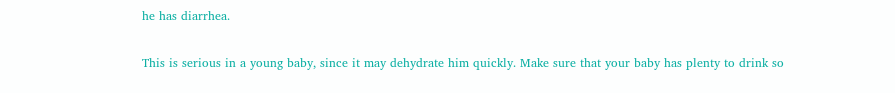he has diarrhea.

This is serious in a young baby, since it may dehydrate him quickly. Make sure that your baby has plenty to drink so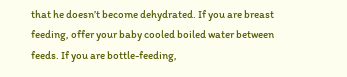that he doesn’t become dehydrated. If you are breast feeding, offer your baby cooled boiled water between feeds. If you are bottle-feeding,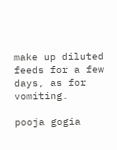make up diluted feeds for a few days, as for vomiting.

pooja gogia